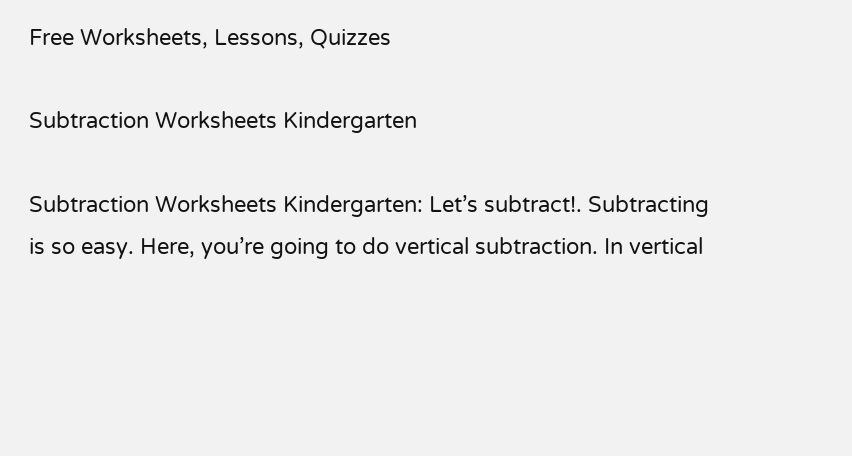Free Worksheets, Lessons, Quizzes

Subtraction Worksheets Kindergarten

Subtraction Worksheets Kindergarten: Let’s subtract!. Subtracting is so easy. Here, you’re going to do vertical subtraction. In vertical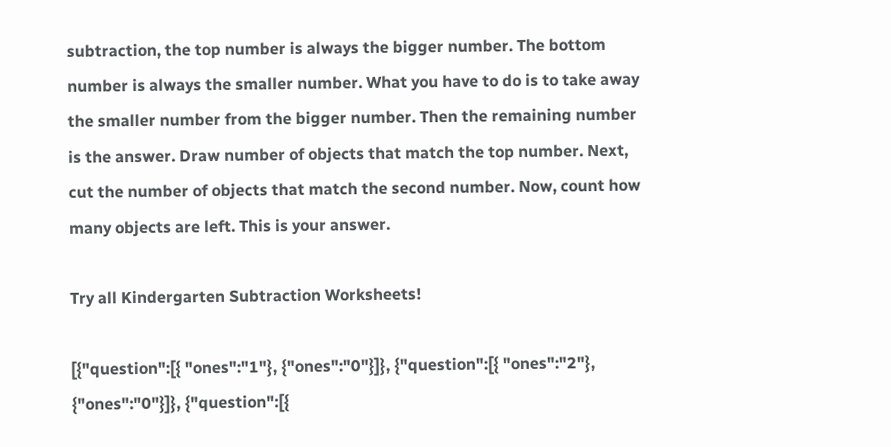subtraction, the top number is always the bigger number. The bottom number is always the smaller number. What you have to do is to take away the smaller number from the bigger number. Then the remaining number is the answer. Draw number of objects that match the top number. Next, cut the number of objects that match the second number. Now, count how many objects are left. This is your answer.

Try all Kindergarten Subtraction Worksheets!

[{"question":[{ "ones":"1"}, {"ones":"0"}]}, {"question":[{ "ones":"2"}, {"ones":"0"}]}, {"question":[{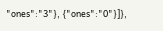"ones":"3"}, {"ones":"0"}]},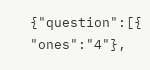{"question":[{ "ones":"4"},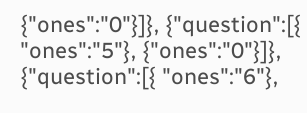{"ones":"0"}]}, {"question":[{ "ones":"5"}, {"ones":"0"}]}, {"question":[{ "ones":"6"},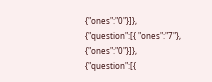{"ones":"0"}]}, {"question":[{ "ones":"7"}, {"ones":"0"}]}, {"question":[{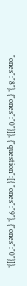"ones":"8"}, {"ones":"0"}]}, {"question":[{ "ones":"9"}, {"ones":"0"}]},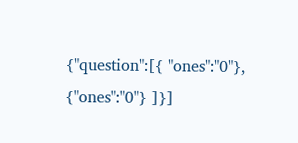{"question":[{ "ones":"0"}, {"ones":"0"} ]}]